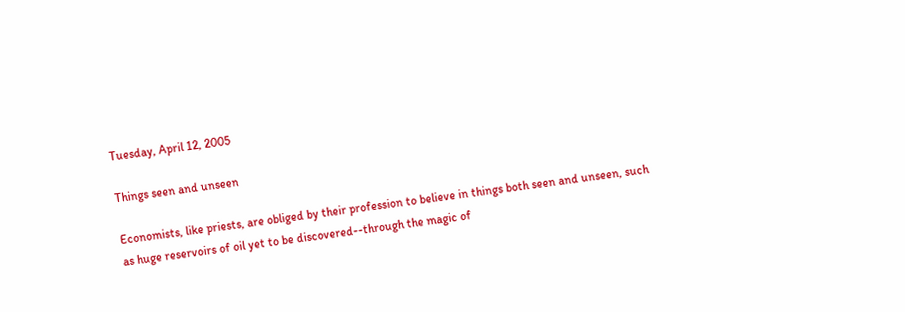Tuesday, April 12, 2005

Things seen and unseen

Economists, like priests, are obliged by their profession to believe in things both seen and unseen, such as huge reservoirs of oil yet to be discovered--through the magic of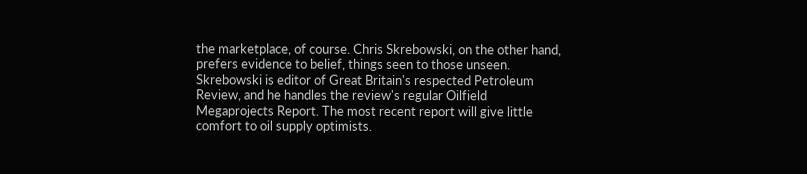the marketplace, of course. Chris Skrebowski, on the other hand, prefers evidence to belief, things seen to those unseen. Skrebowski is editor of Great Britain's respected Petroleum Review, and he handles the review's regular Oilfield Megaprojects Report. The most recent report will give little comfort to oil supply optimists.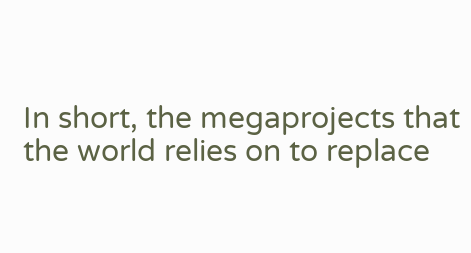In short, the megaprojects that the world relies on to replace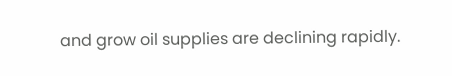and grow oil supplies are declining rapidly.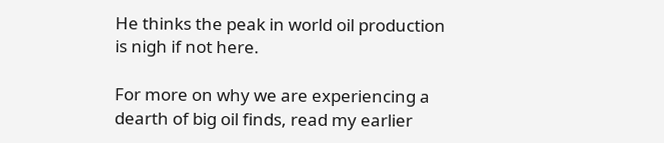He thinks the peak in world oil production is nigh if not here.

For more on why we are experiencing a dearth of big oil finds, read my earlier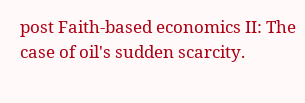post Faith-based economics II: The case of oil's sudden scarcity.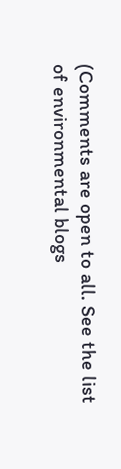(Comments are open to all. See the list of environmental blogs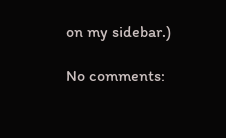on my sidebar.)

No comments: